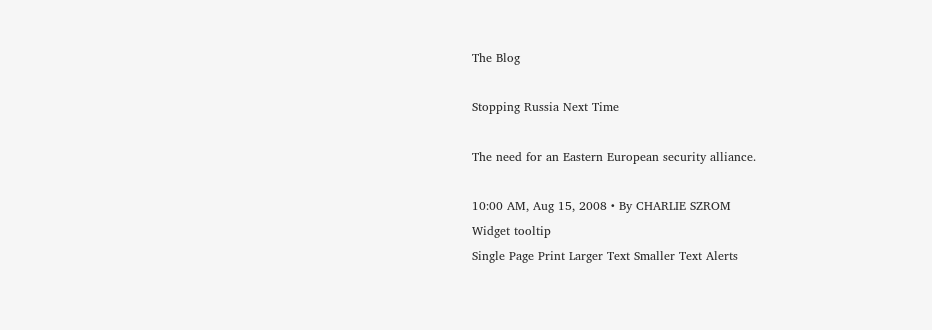The Blog

Stopping Russia Next Time

The need for an Eastern European security alliance.

10:00 AM, Aug 15, 2008 • By CHARLIE SZROM
Widget tooltip
Single Page Print Larger Text Smaller Text Alerts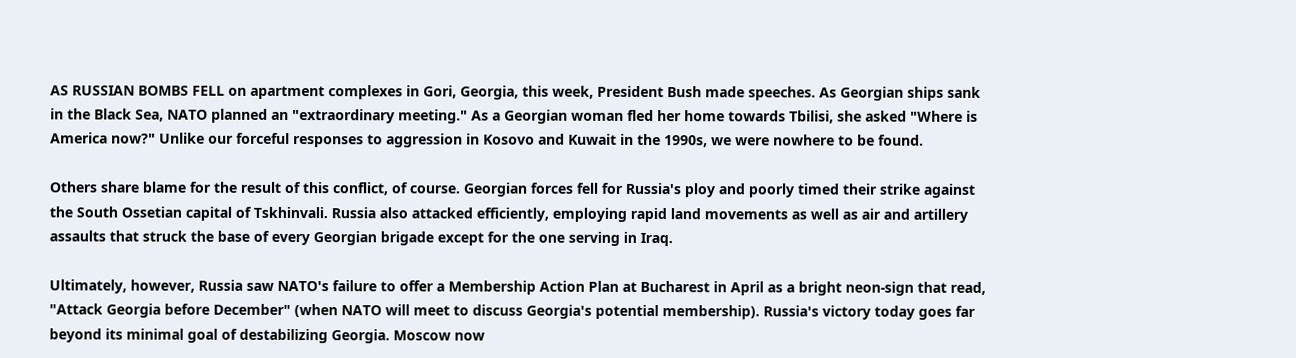AS RUSSIAN BOMBS FELL on apartment complexes in Gori, Georgia, this week, President Bush made speeches. As Georgian ships sank in the Black Sea, NATO planned an "extraordinary meeting." As a Georgian woman fled her home towards Tbilisi, she asked "Where is America now?" Unlike our forceful responses to aggression in Kosovo and Kuwait in the 1990s, we were nowhere to be found.

Others share blame for the result of this conflict, of course. Georgian forces fell for Russia's ploy and poorly timed their strike against the South Ossetian capital of Tskhinvali. Russia also attacked efficiently, employing rapid land movements as well as air and artillery assaults that struck the base of every Georgian brigade except for the one serving in Iraq.

Ultimately, however, Russia saw NATO's failure to offer a Membership Action Plan at Bucharest in April as a bright neon-sign that read, "Attack Georgia before December" (when NATO will meet to discuss Georgia's potential membership). Russia's victory today goes far beyond its minimal goal of destabilizing Georgia. Moscow now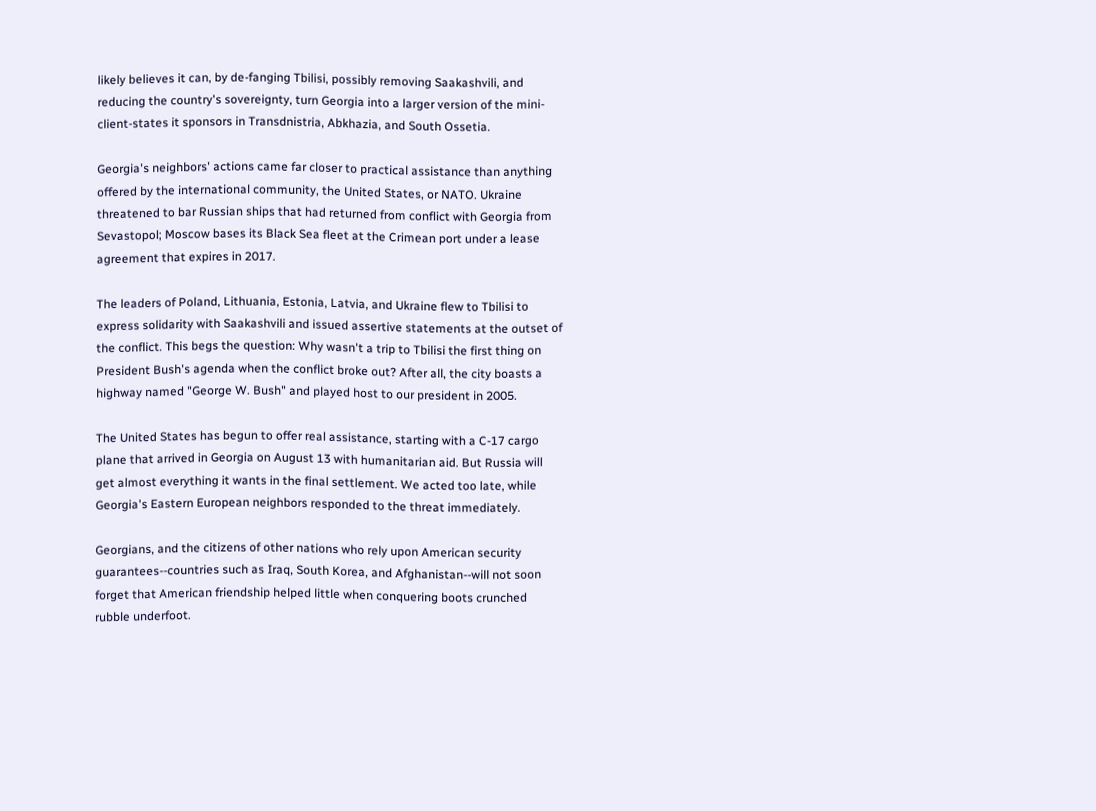likely believes it can, by de-fanging Tbilisi, possibly removing Saakashvili, and reducing the country's sovereignty, turn Georgia into a larger version of the mini-client-states it sponsors in Transdnistria, Abkhazia, and South Ossetia.

Georgia's neighbors' actions came far closer to practical assistance than anything offered by the international community, the United States, or NATO. Ukraine threatened to bar Russian ships that had returned from conflict with Georgia from Sevastopol; Moscow bases its Black Sea fleet at the Crimean port under a lease agreement that expires in 2017.

The leaders of Poland, Lithuania, Estonia, Latvia, and Ukraine flew to Tbilisi to express solidarity with Saakashvili and issued assertive statements at the outset of the conflict. This begs the question: Why wasn't a trip to Tbilisi the first thing on President Bush's agenda when the conflict broke out? After all, the city boasts a highway named "George W. Bush" and played host to our president in 2005.

The United States has begun to offer real assistance, starting with a C-17 cargo plane that arrived in Georgia on August 13 with humanitarian aid. But Russia will get almost everything it wants in the final settlement. We acted too late, while Georgia's Eastern European neighbors responded to the threat immediately.

Georgians, and the citizens of other nations who rely upon American security guarantees--countries such as Iraq, South Korea, and Afghanistan--will not soon forget that American friendship helped little when conquering boots crunched rubble underfoot.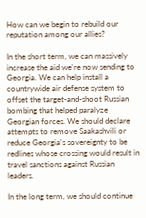How can we begin to rebuild our reputation among our allies?

In the short term, we can massively increase the aid we're now sending to Georgia. We can help install a countrywide air defense system to offset the target-and-shoot Russian bombing that helped paralyze Georgian forces. We should declare attempts to remove Saakashvili or reduce Georgia's sovereignty to be redlines whose crossing would result in travel sanctions against Russian leaders.

In the long term, we should continue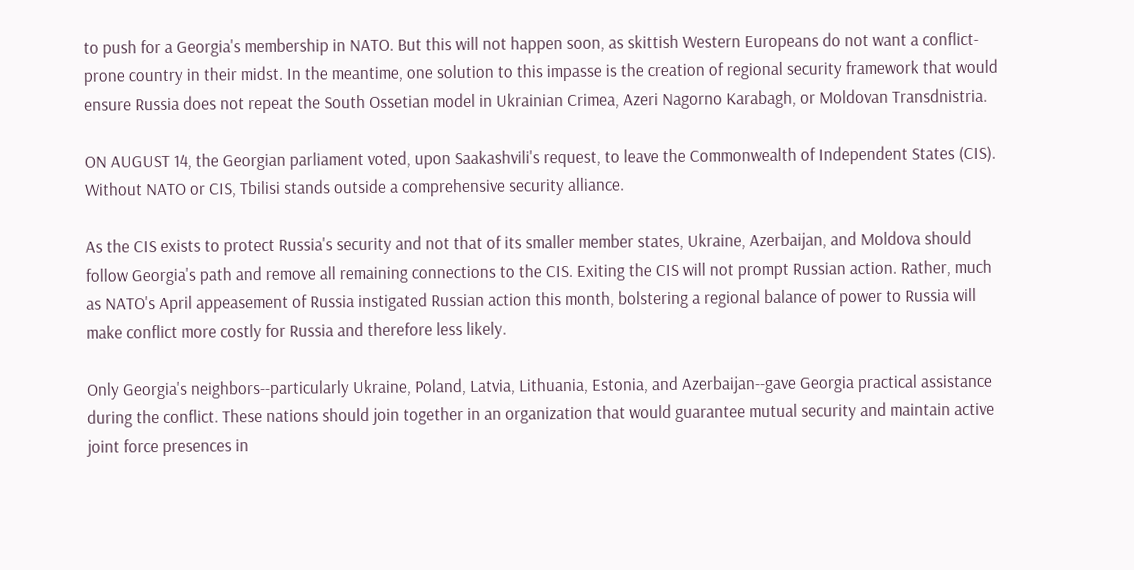to push for a Georgia's membership in NATO. But this will not happen soon, as skittish Western Europeans do not want a conflict-prone country in their midst. In the meantime, one solution to this impasse is the creation of regional security framework that would ensure Russia does not repeat the South Ossetian model in Ukrainian Crimea, Azeri Nagorno Karabagh, or Moldovan Transdnistria.

ON AUGUST 14, the Georgian parliament voted, upon Saakashvili's request, to leave the Commonwealth of Independent States (CIS). Without NATO or CIS, Tbilisi stands outside a comprehensive security alliance.

As the CIS exists to protect Russia's security and not that of its smaller member states, Ukraine, Azerbaijan, and Moldova should follow Georgia's path and remove all remaining connections to the CIS. Exiting the CIS will not prompt Russian action. Rather, much as NATO's April appeasement of Russia instigated Russian action this month, bolstering a regional balance of power to Russia will make conflict more costly for Russia and therefore less likely.

Only Georgia's neighbors--particularly Ukraine, Poland, Latvia, Lithuania, Estonia, and Azerbaijan--gave Georgia practical assistance during the conflict. These nations should join together in an organization that would guarantee mutual security and maintain active joint force presences in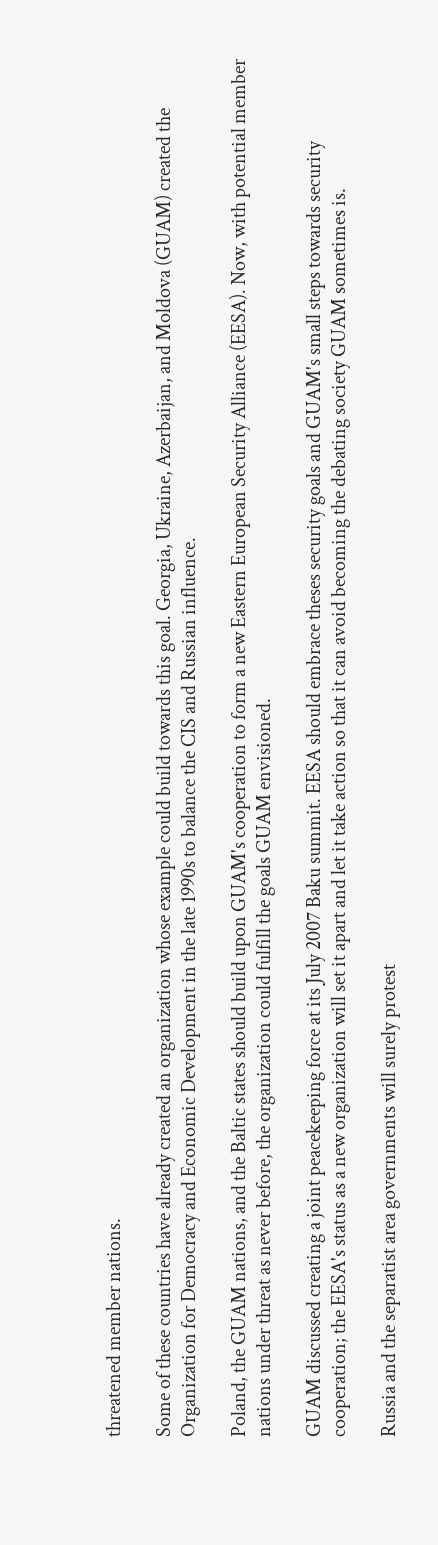threatened member nations.

Some of these countries have already created an organization whose example could build towards this goal. Georgia, Ukraine, Azerbaijan, and Moldova (GUAM) created the Organization for Democracy and Economic Development in the late 1990s to balance the CIS and Russian influence.

Poland, the GUAM nations, and the Baltic states should build upon GUAM's cooperation to form a new Eastern European Security Alliance (EESA). Now, with potential member nations under threat as never before, the organization could fulfill the goals GUAM envisioned.

GUAM discussed creating a joint peacekeeping force at its July 2007 Baku summit. EESA should embrace theses security goals and GUAM's small steps towards security cooperation; the EESA's status as a new organization will set it apart and let it take action so that it can avoid becoming the debating society GUAM sometimes is.

Russia and the separatist area governments will surely protest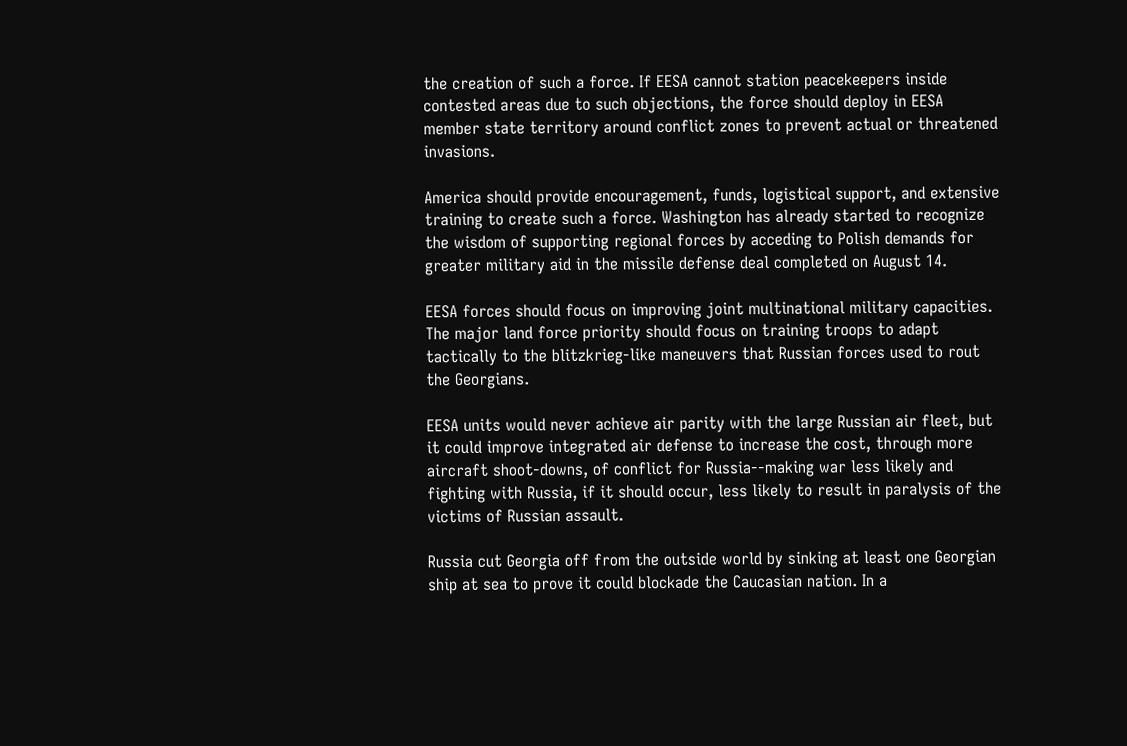the creation of such a force. If EESA cannot station peacekeepers inside contested areas due to such objections, the force should deploy in EESA member state territory around conflict zones to prevent actual or threatened invasions.

America should provide encouragement, funds, logistical support, and extensive training to create such a force. Washington has already started to recognize the wisdom of supporting regional forces by acceding to Polish demands for greater military aid in the missile defense deal completed on August 14.

EESA forces should focus on improving joint multinational military capacities. The major land force priority should focus on training troops to adapt tactically to the blitzkrieg-like maneuvers that Russian forces used to rout the Georgians.

EESA units would never achieve air parity with the large Russian air fleet, but it could improve integrated air defense to increase the cost, through more aircraft shoot-downs, of conflict for Russia--making war less likely and fighting with Russia, if it should occur, less likely to result in paralysis of the victims of Russian assault.

Russia cut Georgia off from the outside world by sinking at least one Georgian ship at sea to prove it could blockade the Caucasian nation. In a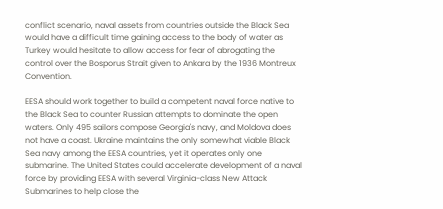conflict scenario, naval assets from countries outside the Black Sea would have a difficult time gaining access to the body of water as Turkey would hesitate to allow access for fear of abrogating the control over the Bosporus Strait given to Ankara by the 1936 Montreux Convention.

EESA should work together to build a competent naval force native to the Black Sea to counter Russian attempts to dominate the open waters. Only 495 sailors compose Georgia's navy, and Moldova does not have a coast. Ukraine maintains the only somewhat viable Black Sea navy among the EESA countries, yet it operates only one submarine. The United States could accelerate development of a naval force by providing EESA with several Virginia-class New Attack Submarines to help close the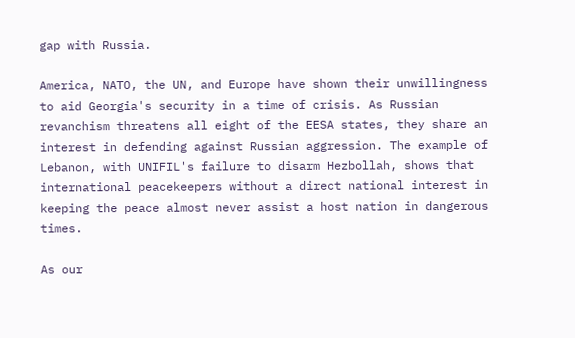gap with Russia.

America, NATO, the UN, and Europe have shown their unwillingness to aid Georgia's security in a time of crisis. As Russian revanchism threatens all eight of the EESA states, they share an interest in defending against Russian aggression. The example of Lebanon, with UNIFIL's failure to disarm Hezbollah, shows that international peacekeepers without a direct national interest in keeping the peace almost never assist a host nation in dangerous times.

As our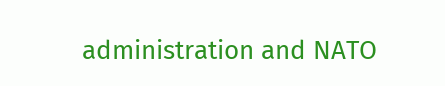administration and NATO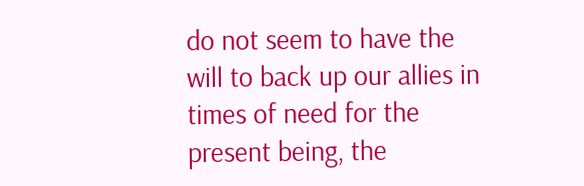do not seem to have the will to back up our allies in times of need for the present being, the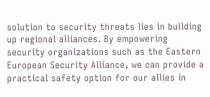solution to security threats lies in building up regional alliances. By empowering security organizations such as the Eastern European Security Alliance, we can provide a practical safety option for our allies in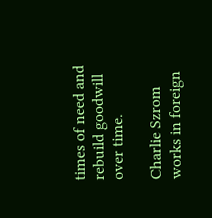times of need and rebuild goodwill over time.

Charlie Szrom works in foreign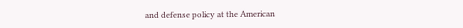and defense policy at the American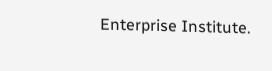Enterprise Institute.